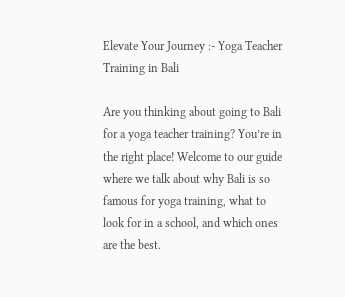Elevate Your Journey :- Yoga Teacher Training in Bali

Are you thinking about going to Bali for a yoga teacher training? You’re in the right place! Welcome to our guide where we talk about why Bali is so famous for yoga training, what to look for in a school, and which ones are the best.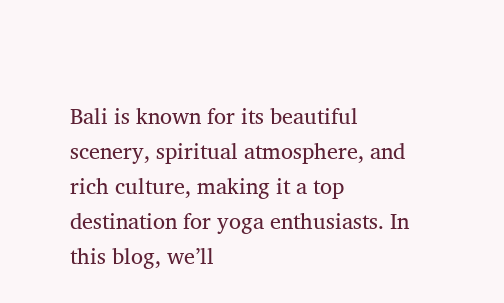Bali is known for its beautiful scenery, spiritual atmosphere, and rich culture, making it a top destination for yoga enthusiasts. In this blog, we’ll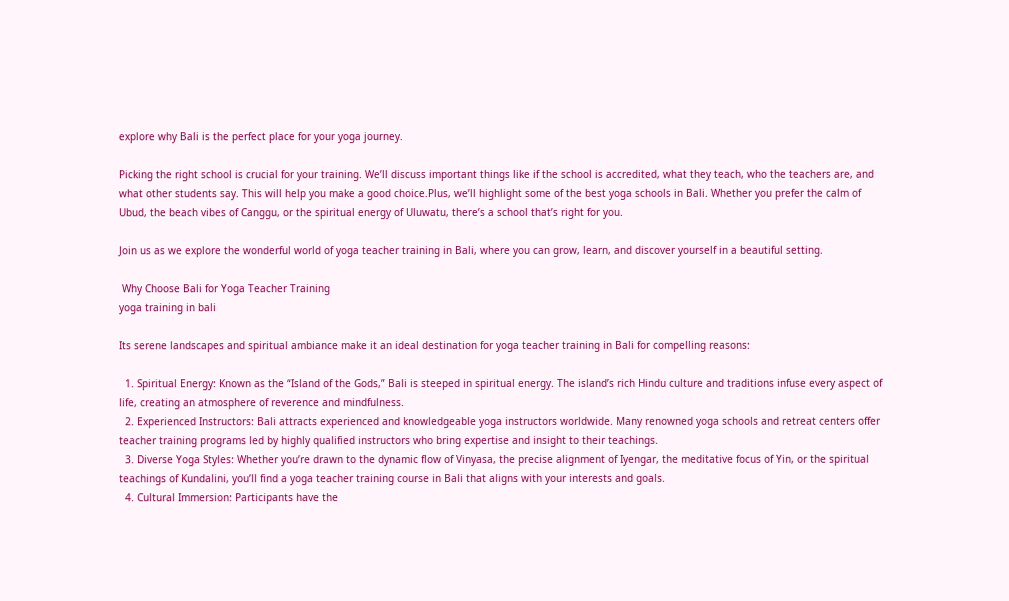explore why Bali is the perfect place for your yoga journey.

Picking the right school is crucial for your training. We’ll discuss important things like if the school is accredited, what they teach, who the teachers are, and what other students say. This will help you make a good choice.Plus, we’ll highlight some of the best yoga schools in Bali. Whether you prefer the calm of Ubud, the beach vibes of Canggu, or the spiritual energy of Uluwatu, there’s a school that’s right for you.

Join us as we explore the wonderful world of yoga teacher training in Bali, where you can grow, learn, and discover yourself in a beautiful setting.

 Why Choose Bali for Yoga Teacher Training
yoga training in bali

Its serene landscapes and spiritual ambiance make it an ideal destination for yoga teacher training in Bali for compelling reasons:

  1. Spiritual Energy: Known as the “Island of the Gods,” Bali is steeped in spiritual energy. The island’s rich Hindu culture and traditions infuse every aspect of life, creating an atmosphere of reverence and mindfulness.
  2. Experienced Instructors: Bali attracts experienced and knowledgeable yoga instructors worldwide. Many renowned yoga schools and retreat centers offer teacher training programs led by highly qualified instructors who bring expertise and insight to their teachings.
  3. Diverse Yoga Styles: Whether you’re drawn to the dynamic flow of Vinyasa, the precise alignment of Iyengar, the meditative focus of Yin, or the spiritual teachings of Kundalini, you’ll find a yoga teacher training course in Bali that aligns with your interests and goals.
  4. Cultural Immersion: Participants have the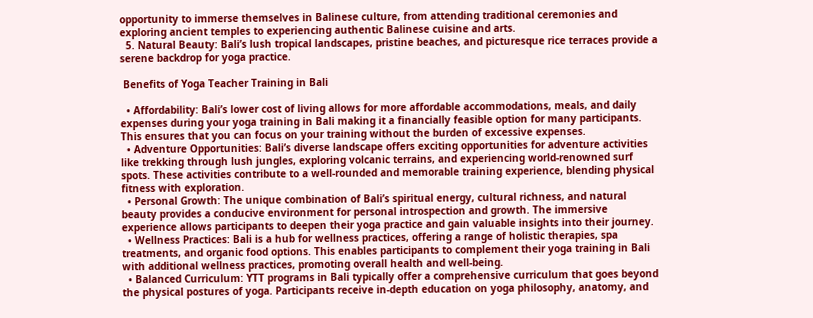opportunity to immerse themselves in Balinese culture, from attending traditional ceremonies and exploring ancient temples to experiencing authentic Balinese cuisine and arts.
  5. Natural Beauty: Bali’s lush tropical landscapes, pristine beaches, and picturesque rice terraces provide a serene backdrop for yoga practice.

 Benefits of Yoga Teacher Training in Bali

  • Affordability: Bali’s lower cost of living allows for more affordable accommodations, meals, and daily expenses during your yoga training in Bali making it a financially feasible option for many participants. This ensures that you can focus on your training without the burden of excessive expenses.
  • Adventure Opportunities: Bali’s diverse landscape offers exciting opportunities for adventure activities like trekking through lush jungles, exploring volcanic terrains, and experiencing world-renowned surf spots. These activities contribute to a well-rounded and memorable training experience, blending physical fitness with exploration.
  • Personal Growth: The unique combination of Bali’s spiritual energy, cultural richness, and natural beauty provides a conducive environment for personal introspection and growth. The immersive experience allows participants to deepen their yoga practice and gain valuable insights into their journey.
  • Wellness Practices: Bali is a hub for wellness practices, offering a range of holistic therapies, spa treatments, and organic food options. This enables participants to complement their yoga training in Bali with additional wellness practices, promoting overall health and well-being.
  • Balanced Curriculum: YTT programs in Bali typically offer a comprehensive curriculum that goes beyond the physical postures of yoga. Participants receive in-depth education on yoga philosophy, anatomy, and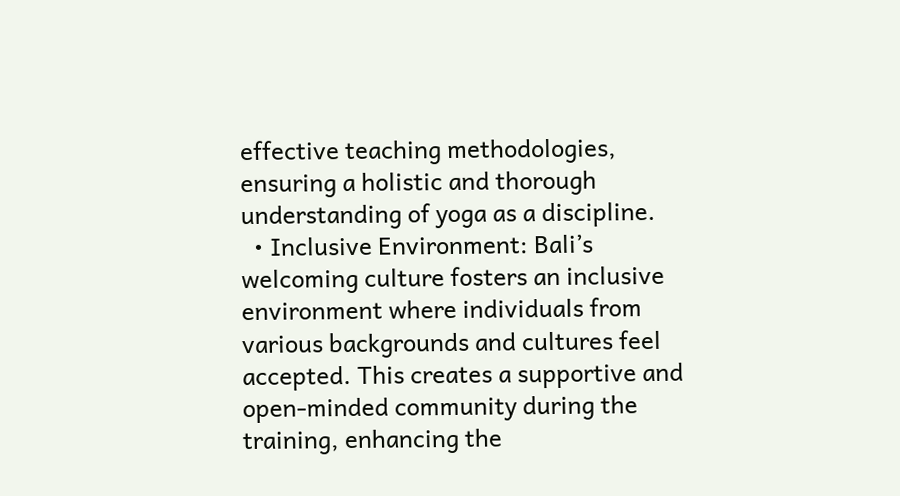effective teaching methodologies, ensuring a holistic and thorough understanding of yoga as a discipline.
  • Inclusive Environment: Bali’s welcoming culture fosters an inclusive environment where individuals from various backgrounds and cultures feel accepted. This creates a supportive and open-minded community during the training, enhancing the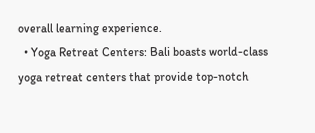overall learning experience.
  • Yoga Retreat Centers: Bali boasts world-class yoga retreat centers that provide top-notch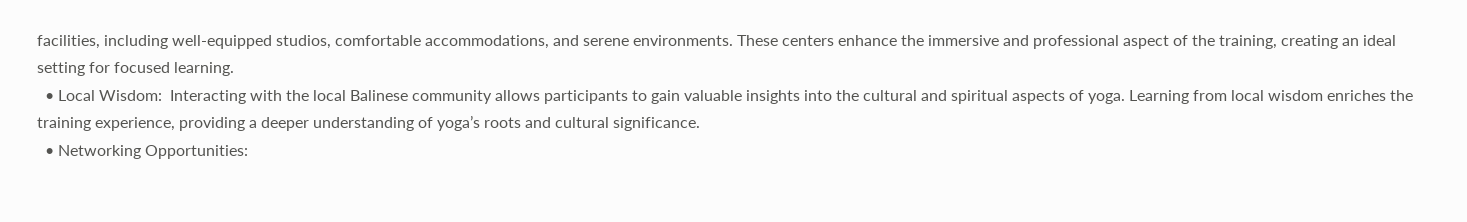facilities, including well-equipped studios, comfortable accommodations, and serene environments. These centers enhance the immersive and professional aspect of the training, creating an ideal setting for focused learning.
  • Local Wisdom:  Interacting with the local Balinese community allows participants to gain valuable insights into the cultural and spiritual aspects of yoga. Learning from local wisdom enriches the training experience, providing a deeper understanding of yoga’s roots and cultural significance.
  • Networking Opportunities: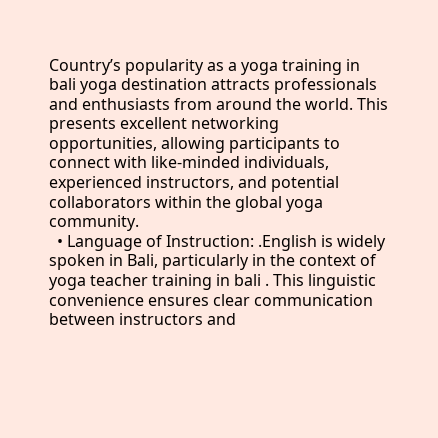Country’s popularity as a yoga training in bali yoga destination attracts professionals and enthusiasts from around the world. This presents excellent networking opportunities, allowing participants to connect with like-minded individuals, experienced instructors, and potential collaborators within the global yoga community.
  • Language of Instruction: .English is widely spoken in Bali, particularly in the context of yoga teacher training in bali . This linguistic convenience ensures clear communication between instructors and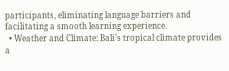participants, eliminating language barriers and facilitating a smooth learning experience.
  • Weather and Climate: Bali’s tropical climate provides a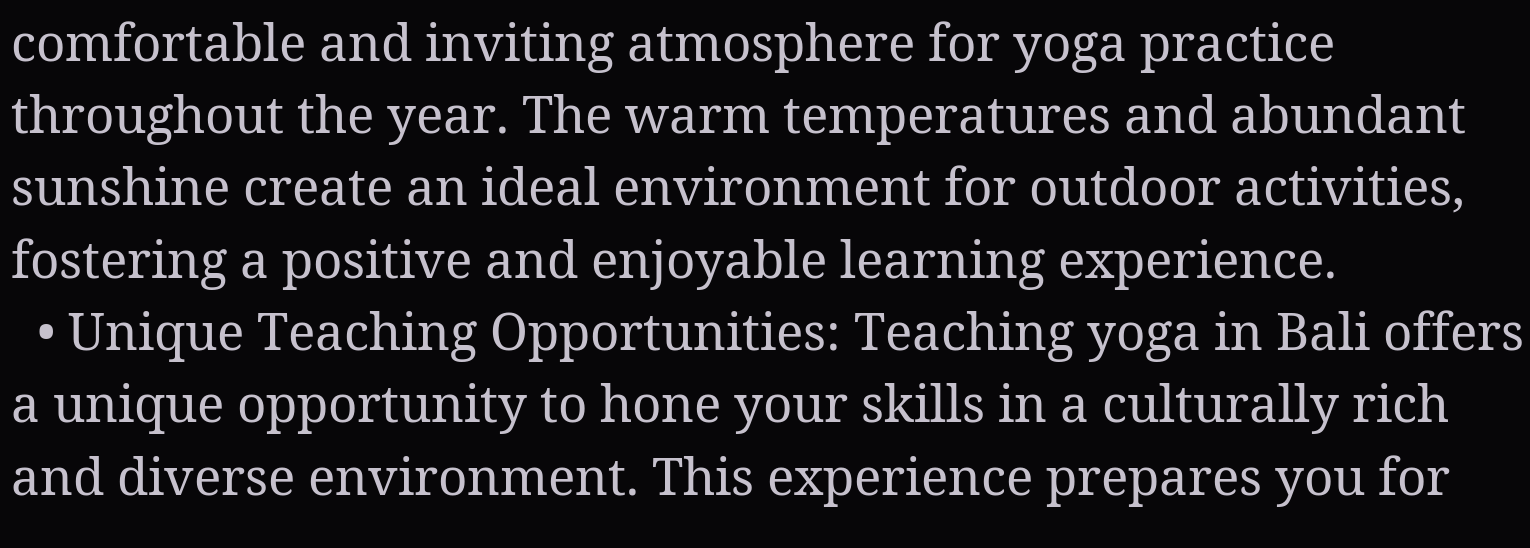comfortable and inviting atmosphere for yoga practice throughout the year. The warm temperatures and abundant sunshine create an ideal environment for outdoor activities, fostering a positive and enjoyable learning experience.
  • Unique Teaching Opportunities: Teaching yoga in Bali offers a unique opportunity to hone your skills in a culturally rich and diverse environment. This experience prepares you for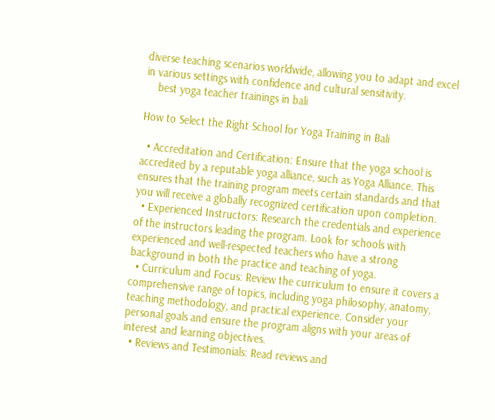diverse teaching scenarios worldwide, allowing you to adapt and excel in various settings with confidence and cultural sensitivity.
    best yoga teacher trainings in bali

How to Select the Right School for Yoga Training in Bali

  • Accreditation and Certification: Ensure that the yoga school is accredited by a reputable yoga alliance, such as Yoga Alliance. This ensures that the training program meets certain standards and that you will receive a globally recognized certification upon completion.
  • Experienced Instructors: Research the credentials and experience of the instructors leading the program. Look for schools with experienced and well-respected teachers who have a strong background in both the practice and teaching of yoga.
  • Curriculum and Focus: Review the curriculum to ensure it covers a comprehensive range of topics, including yoga philosophy, anatomy, teaching methodology, and practical experience. Consider your personal goals and ensure the program aligns with your areas of interest and learning objectives.
  • Reviews and Testimonials: Read reviews and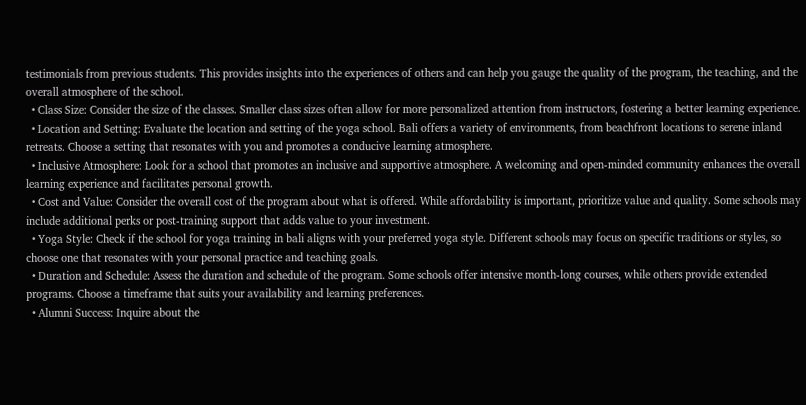testimonials from previous students. This provides insights into the experiences of others and can help you gauge the quality of the program, the teaching, and the overall atmosphere of the school.
  • Class Size: Consider the size of the classes. Smaller class sizes often allow for more personalized attention from instructors, fostering a better learning experience.
  • Location and Setting: Evaluate the location and setting of the yoga school. Bali offers a variety of environments, from beachfront locations to serene inland retreats. Choose a setting that resonates with you and promotes a conducive learning atmosphere.
  • Inclusive Atmosphere: Look for a school that promotes an inclusive and supportive atmosphere. A welcoming and open-minded community enhances the overall learning experience and facilitates personal growth.
  • Cost and Value: Consider the overall cost of the program about what is offered. While affordability is important, prioritize value and quality. Some schools may include additional perks or post-training support that adds value to your investment.
  • Yoga Style: Check if the school for yoga training in bali aligns with your preferred yoga style. Different schools may focus on specific traditions or styles, so choose one that resonates with your personal practice and teaching goals.
  • Duration and Schedule: Assess the duration and schedule of the program. Some schools offer intensive month-long courses, while others provide extended programs. Choose a timeframe that suits your availability and learning preferences.
  • Alumni Success: Inquire about the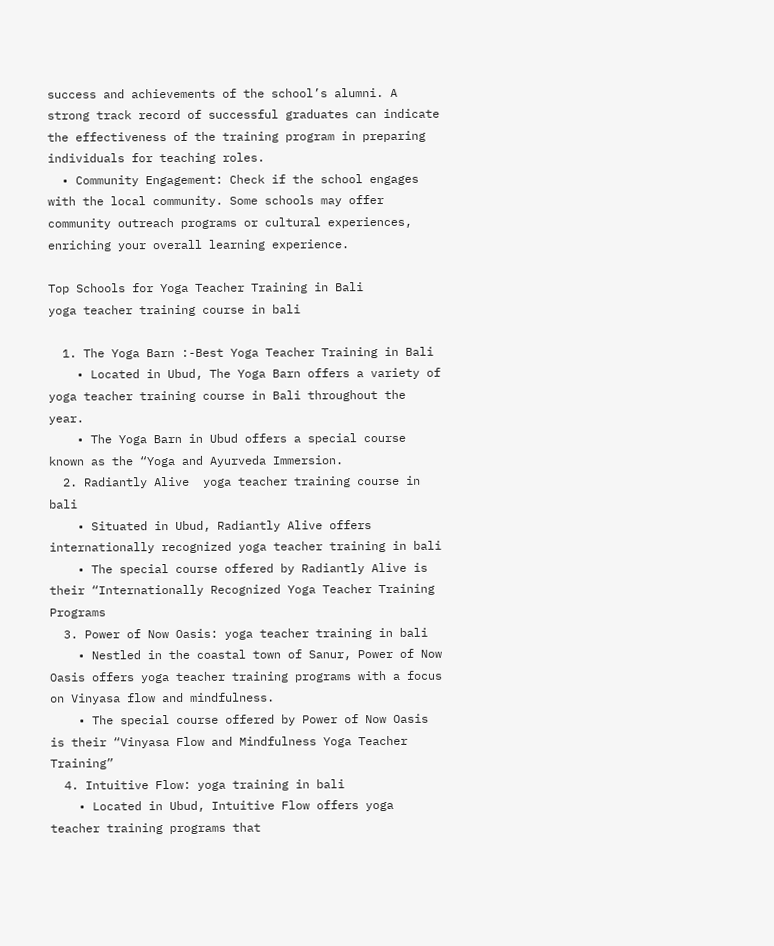success and achievements of the school’s alumni. A strong track record of successful graduates can indicate the effectiveness of the training program in preparing individuals for teaching roles.
  • Community Engagement: Check if the school engages with the local community. Some schools may offer community outreach programs or cultural experiences, enriching your overall learning experience.

Top Schools for Yoga Teacher Training in Bali
yoga teacher training course in bali

  1. The Yoga Barn :-Best Yoga Teacher Training in Bali
    • Located in Ubud, The Yoga Barn offers a variety of yoga teacher training course in Bali throughout the year.
    • The Yoga Barn in Ubud offers a special course known as the “Yoga and Ayurveda Immersion.
  2. Radiantly Alive  yoga teacher training course in bali
    • Situated in Ubud, Radiantly Alive offers internationally recognized yoga teacher training in bali
    • The special course offered by Radiantly Alive is their “Internationally Recognized Yoga Teacher Training Programs
  3. Power of Now Oasis: yoga teacher training in bali
    • Nestled in the coastal town of Sanur, Power of Now Oasis offers yoga teacher training programs with a focus on Vinyasa flow and mindfulness.
    • The special course offered by Power of Now Oasis is their “Vinyasa Flow and Mindfulness Yoga Teacher Training”
  4. Intuitive Flow: yoga training in bali
    • Located in Ubud, Intuitive Flow offers yoga teacher training programs that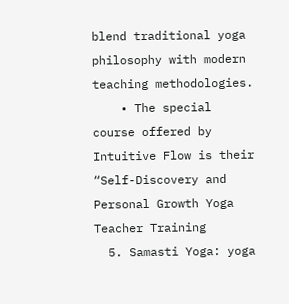blend traditional yoga philosophy with modern teaching methodologies.
    • The special course offered by Intuitive Flow is their “Self-Discovery and Personal Growth Yoga Teacher Training
  5. Samasti Yoga: yoga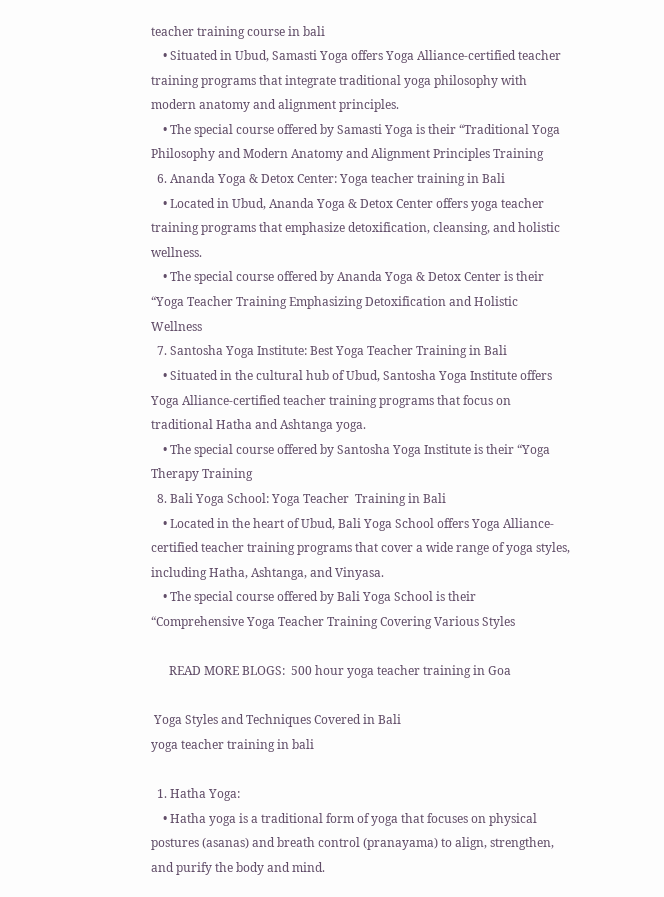teacher training course in bali
    • Situated in Ubud, Samasti Yoga offers Yoga Alliance-certified teacher training programs that integrate traditional yoga philosophy with modern anatomy and alignment principles.
    • The special course offered by Samasti Yoga is their “Traditional Yoga Philosophy and Modern Anatomy and Alignment Principles Training
  6. Ananda Yoga & Detox Center: Yoga teacher training in Bali
    • Located in Ubud, Ananda Yoga & Detox Center offers yoga teacher training programs that emphasize detoxification, cleansing, and holistic wellness.
    • The special course offered by Ananda Yoga & Detox Center is their “Yoga Teacher Training Emphasizing Detoxification and Holistic Wellness
  7. Santosha Yoga Institute: Best Yoga Teacher Training in Bali
    • Situated in the cultural hub of Ubud, Santosha Yoga Institute offers Yoga Alliance-certified teacher training programs that focus on traditional Hatha and Ashtanga yoga.
    • The special course offered by Santosha Yoga Institute is their “Yoga Therapy Training
  8. Bali Yoga School: Yoga Teacher  Training in Bali
    • Located in the heart of Ubud, Bali Yoga School offers Yoga Alliance-certified teacher training programs that cover a wide range of yoga styles, including Hatha, Ashtanga, and Vinyasa.
    • The special course offered by Bali Yoga School is their “Comprehensive Yoga Teacher Training Covering Various Styles

      READ MORE BLOGS:  500 hour yoga teacher training in Goa

 Yoga Styles and Techniques Covered in Bali
yoga teacher training in bali

  1. Hatha Yoga:
    • Hatha yoga is a traditional form of yoga that focuses on physical postures (asanas) and breath control (pranayama) to align, strengthen, and purify the body and mind.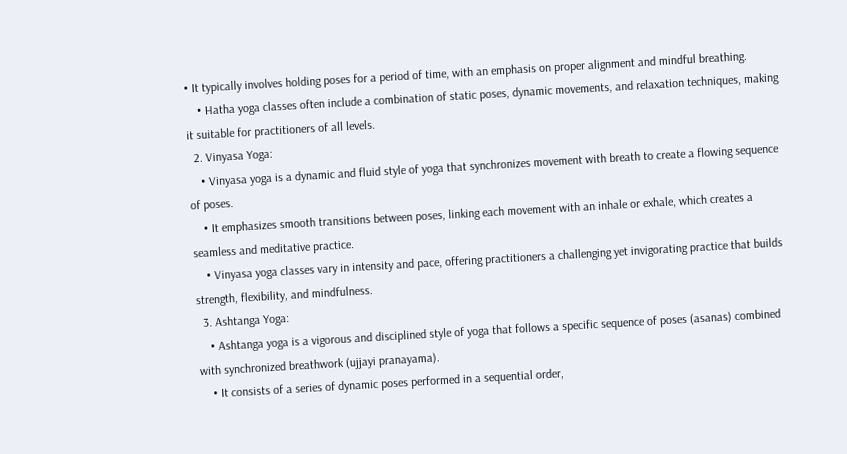• It typically involves holding poses for a period of time, with an emphasis on proper alignment and mindful breathing.
    • Hatha yoga classes often include a combination of static poses, dynamic movements, and relaxation techniques, making it suitable for practitioners of all levels.
  2. Vinyasa Yoga:
    • Vinyasa yoga is a dynamic and fluid style of yoga that synchronizes movement with breath to create a flowing sequence of poses.
    • It emphasizes smooth transitions between poses, linking each movement with an inhale or exhale, which creates a seamless and meditative practice.
    • Vinyasa yoga classes vary in intensity and pace, offering practitioners a challenging yet invigorating practice that builds strength, flexibility, and mindfulness.
  3. Ashtanga Yoga:
    • Ashtanga yoga is a vigorous and disciplined style of yoga that follows a specific sequence of poses (asanas) combined with synchronized breathwork (ujjayi pranayama).
    • It consists of a series of dynamic poses performed in a sequential order,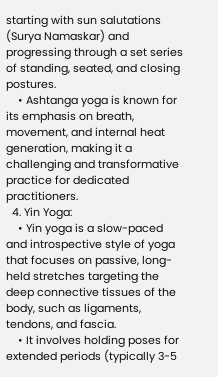starting with sun salutations (Surya Namaskar) and progressing through a set series of standing, seated, and closing postures.
    • Ashtanga yoga is known for its emphasis on breath, movement, and internal heat generation, making it a challenging and transformative practice for dedicated practitioners.
  4. Yin Yoga:
    • Yin yoga is a slow-paced and introspective style of yoga that focuses on passive, long-held stretches targeting the deep connective tissues of the body, such as ligaments, tendons, and fascia.
    • It involves holding poses for extended periods (typically 3-5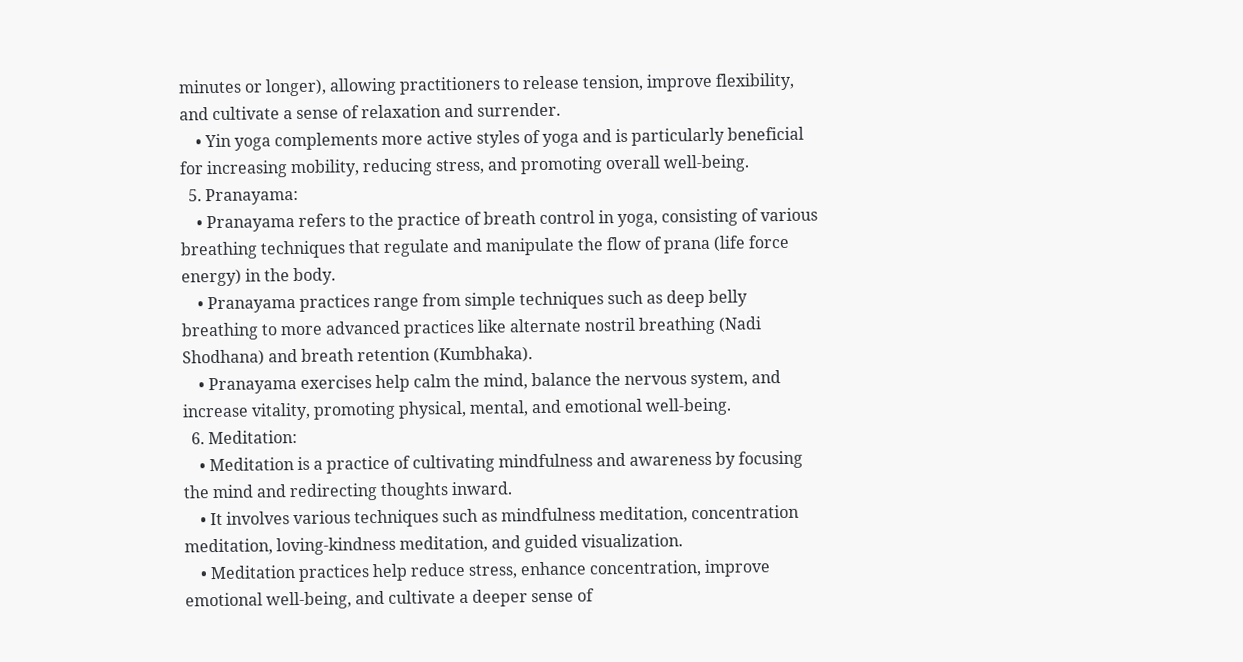minutes or longer), allowing practitioners to release tension, improve flexibility, and cultivate a sense of relaxation and surrender.
    • Yin yoga complements more active styles of yoga and is particularly beneficial for increasing mobility, reducing stress, and promoting overall well-being.
  5. Pranayama:
    • Pranayama refers to the practice of breath control in yoga, consisting of various breathing techniques that regulate and manipulate the flow of prana (life force energy) in the body.
    • Pranayama practices range from simple techniques such as deep belly breathing to more advanced practices like alternate nostril breathing (Nadi Shodhana) and breath retention (Kumbhaka).
    • Pranayama exercises help calm the mind, balance the nervous system, and increase vitality, promoting physical, mental, and emotional well-being.
  6. Meditation:
    • Meditation is a practice of cultivating mindfulness and awareness by focusing the mind and redirecting thoughts inward.
    • It involves various techniques such as mindfulness meditation, concentration meditation, loving-kindness meditation, and guided visualization.
    • Meditation practices help reduce stress, enhance concentration, improve emotional well-being, and cultivate a deeper sense of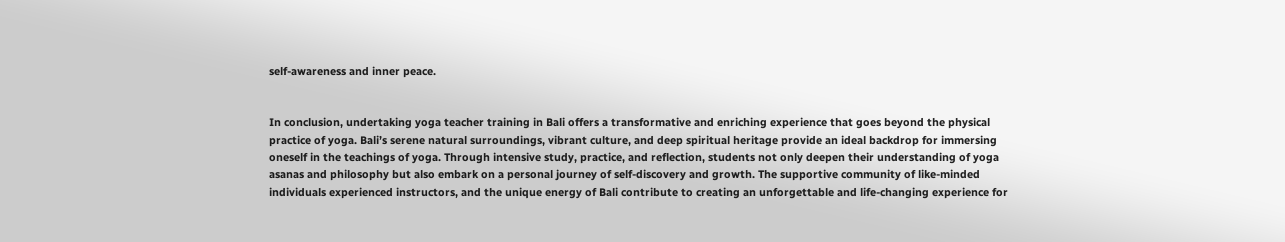self-awareness and inner peace.


In conclusion, undertaking yoga teacher training in Bali offers a transformative and enriching experience that goes beyond the physical practice of yoga. Bali’s serene natural surroundings, vibrant culture, and deep spiritual heritage provide an ideal backdrop for immersing oneself in the teachings of yoga. Through intensive study, practice, and reflection, students not only deepen their understanding of yoga asanas and philosophy but also embark on a personal journey of self-discovery and growth. The supportive community of like-minded individuals experienced instructors, and the unique energy of Bali contribute to creating an unforgettable and life-changing experience for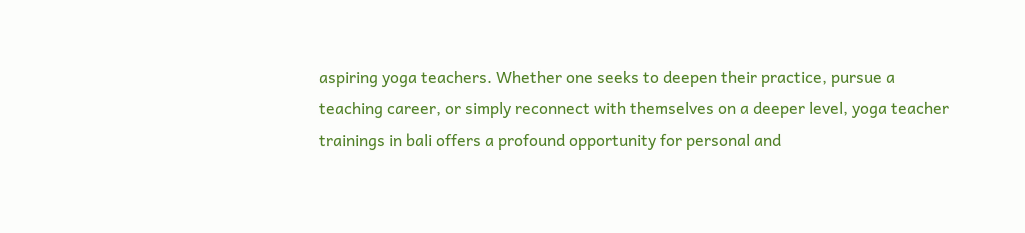aspiring yoga teachers. Whether one seeks to deepen their practice, pursue a teaching career, or simply reconnect with themselves on a deeper level, yoga teacher trainings in bali offers a profound opportunity for personal and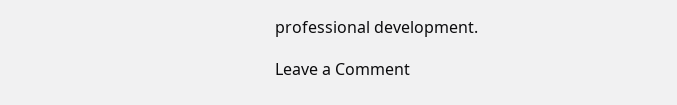professional development.

Leave a Comment